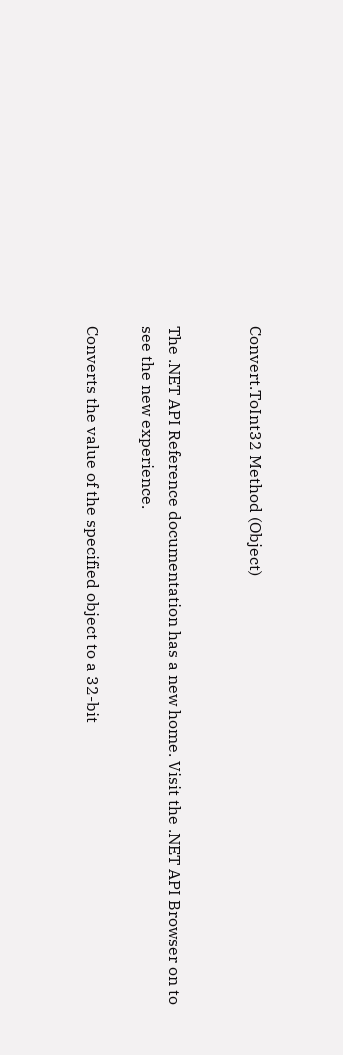Convert.ToInt32 Method (Object)


The .NET API Reference documentation has a new home. Visit the .NET API Browser on to see the new experience.

Converts the value of the specified object to a 32-bit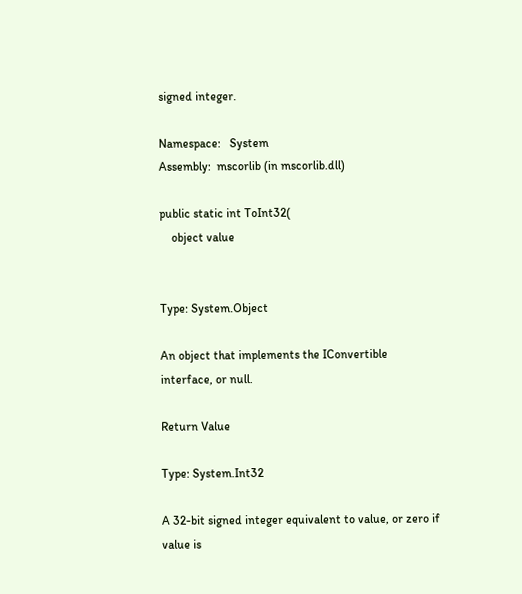signed integer.

Namespace:   System
Assembly:  mscorlib (in mscorlib.dll)

public static int ToInt32(
    object value


Type: System.Object

An object that implements the IConvertible interface, or null.

Return Value

Type: System.Int32

A 32-bit signed integer equivalent to value, or zero if value is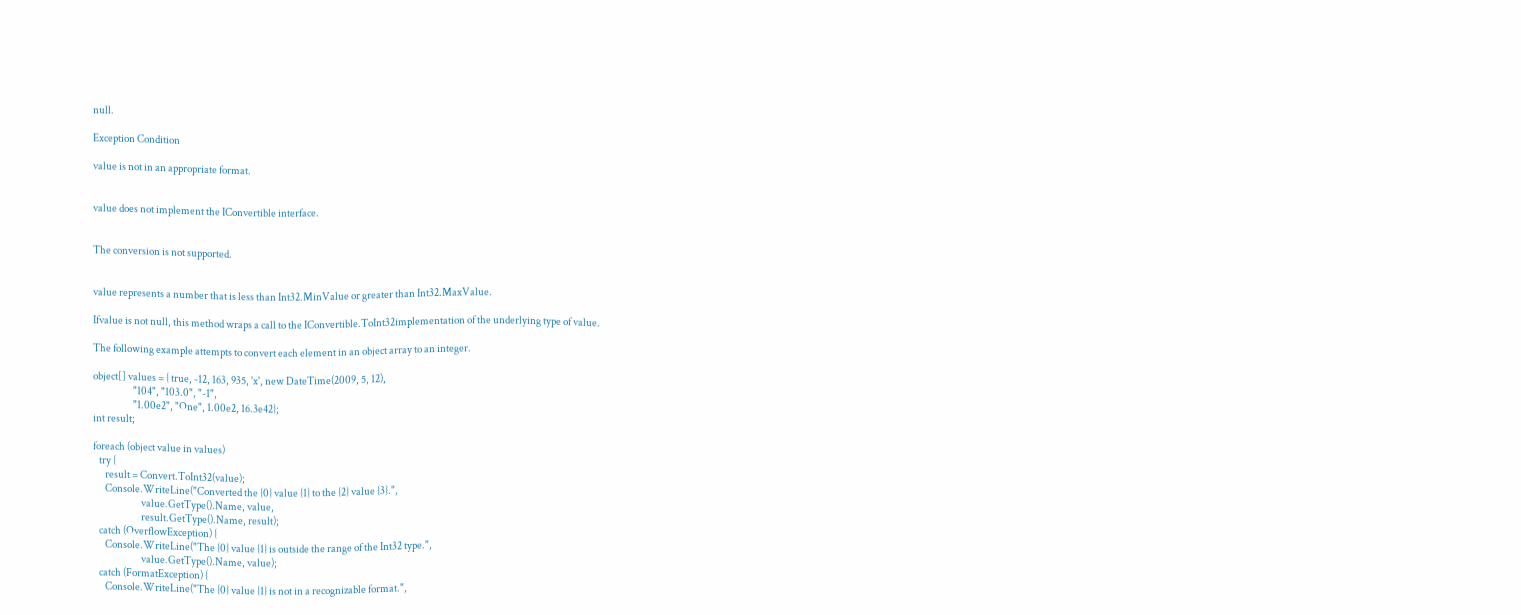null.

Exception Condition

value is not in an appropriate format.


value does not implement the IConvertible interface.


The conversion is not supported.


value represents a number that is less than Int32.MinValue or greater than Int32.MaxValue.

Ifvalue is not null, this method wraps a call to the IConvertible.ToInt32implementation of the underlying type of value.

The following example attempts to convert each element in an object array to an integer.

object[] values = { true, -12, 163, 935, 'x', new DateTime(2009, 5, 12),
                    "104", "103.0", "-1",
                    "1.00e2", "One", 1.00e2, 16.3e42};
int result;

foreach (object value in values)
   try {
      result = Convert.ToInt32(value);
      Console.WriteLine("Converted the {0} value {1} to the {2} value {3}.",
                        value.GetType().Name, value,
                        result.GetType().Name, result);
   catch (OverflowException) {
      Console.WriteLine("The {0} value {1} is outside the range of the Int32 type.",
                        value.GetType().Name, value);
   catch (FormatException) {
      Console.WriteLine("The {0} value {1} is not in a recognizable format.",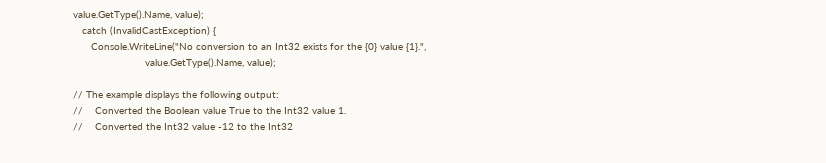value.GetType().Name, value);
   catch (InvalidCastException) {
      Console.WriteLine("No conversion to an Int32 exists for the {0} value {1}.",
                        value.GetType().Name, value);

// The example displays the following output:
//    Converted the Boolean value True to the Int32 value 1.
//    Converted the Int32 value -12 to the Int32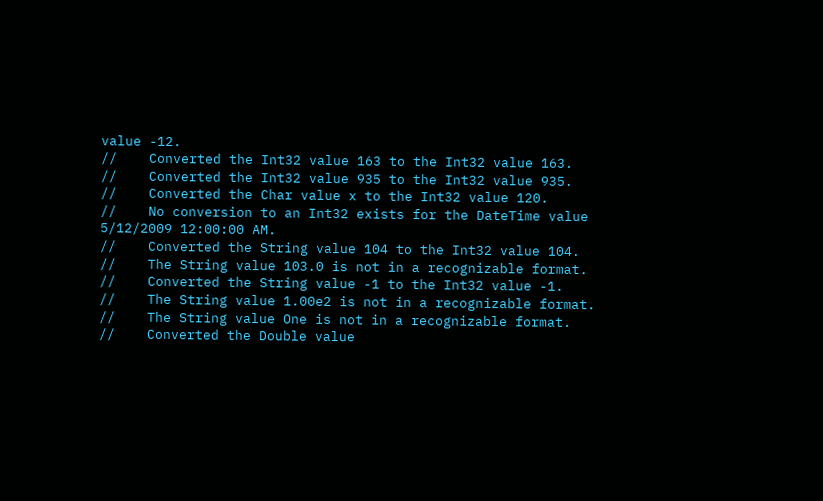value -12.
//    Converted the Int32 value 163 to the Int32 value 163.
//    Converted the Int32 value 935 to the Int32 value 935.
//    Converted the Char value x to the Int32 value 120.
//    No conversion to an Int32 exists for the DateTime value 5/12/2009 12:00:00 AM.
//    Converted the String value 104 to the Int32 value 104.
//    The String value 103.0 is not in a recognizable format.
//    Converted the String value -1 to the Int32 value -1.
//    The String value 1.00e2 is not in a recognizable format.
//    The String value One is not in a recognizable format.
//    Converted the Double value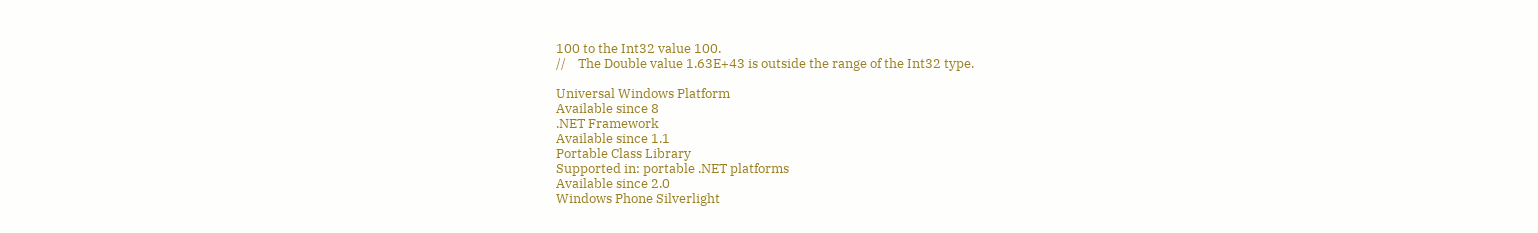100 to the Int32 value 100.
//    The Double value 1.63E+43 is outside the range of the Int32 type.

Universal Windows Platform
Available since 8
.NET Framework
Available since 1.1
Portable Class Library
Supported in: portable .NET platforms
Available since 2.0
Windows Phone Silverlight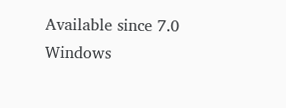Available since 7.0
Windows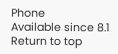Phone
Available since 8.1
Return to top